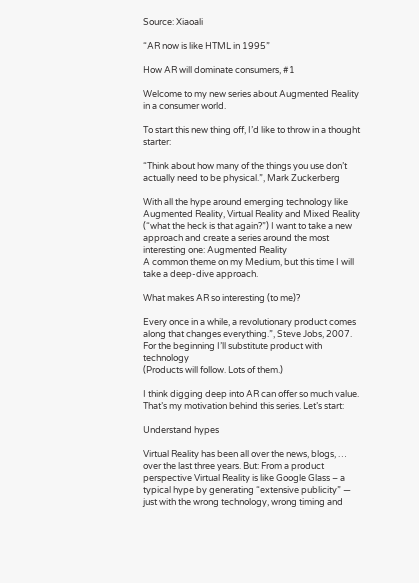Source: Xiaoali

“AR now is like HTML in 1995”

How AR will dominate consumers, #1

Welcome to my new series about Augmented Reality in a consumer world.

To start this new thing off, I’d like to throw in a thought starter:

“Think about how many of the things you use don’t actually need to be physical.”, Mark Zuckerberg

With all the hype around emerging technology like Augmented Reality, Virtual Reality and Mixed Reality (“what the heck is that again?”) I want to take a new approach and create a series around the most interesting one: Augmented Reality
A common theme on my Medium, but this time I will take a deep-dive approach.

What makes AR so interesting (to me)?

Every once in a while, a revolutionary product comes along that changes everything.”, Steve Jobs, 2007.
For the beginning I’ll substitute product with technology
(Products will follow. Lots of them.)

I think digging deep into AR can offer so much value. That’s my motivation behind this series. Let’s start:

Understand hypes

Virtual Reality has been all over the news, blogs, … over the last three years. But: From a product perspective Virtual Reality is like Google Glass – a typical hype by generating “extensive publicity” — just with the wrong technology, wrong timing and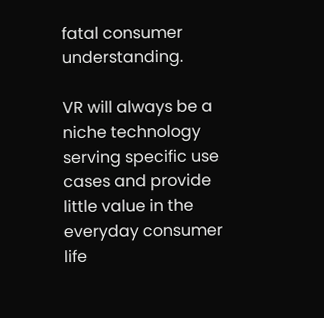fatal consumer understanding.

VR will always be a niche technology serving specific use cases and provide little value in the everyday consumer life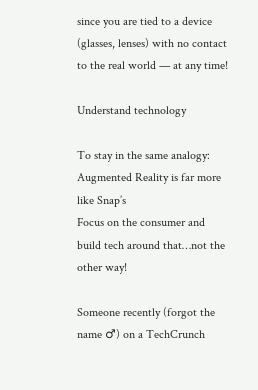since you are tied to a device (glasses, lenses) with no contact to the real world — at any time!

Understand technology

To stay in the same analogy:
Augmented Reality is far more like Snap’s
Focus on the consumer and build tech around that…not the other way!

Someone recently (forgot the name ♂) on a TechCrunch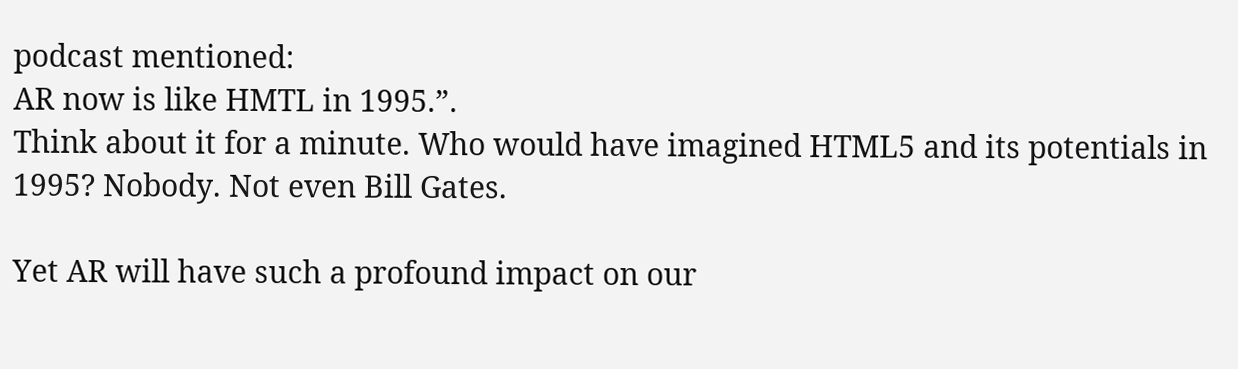podcast mentioned:
AR now is like HMTL in 1995.”.
Think about it for a minute. Who would have imagined HTML5 and its potentials in 1995? Nobody. Not even Bill Gates.

Yet AR will have such a profound impact on our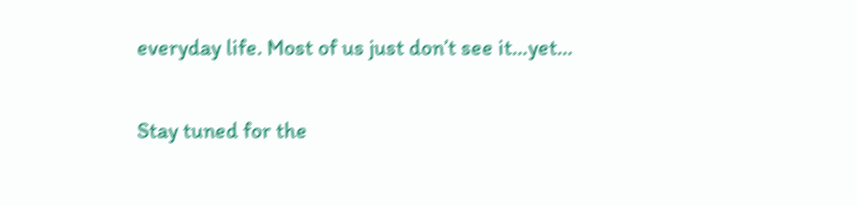everyday life. Most of us just don’t see it…yet…

Stay tuned for the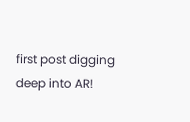first post digging deep into AR!